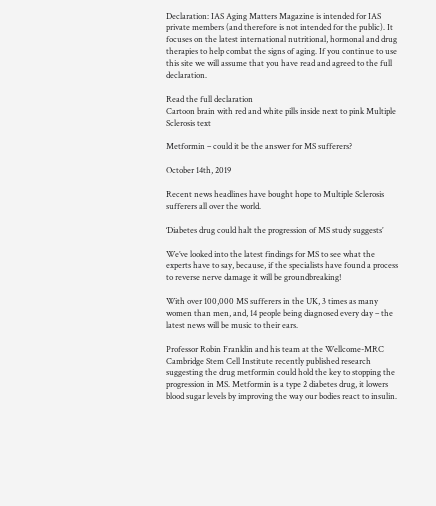Declaration: IAS Aging Matters Magazine is intended for IAS private members (and therefore is not intended for the public). It focuses on the latest international nutritional, hormonal and drug therapies to help combat the signs of aging. If you continue to use this site we will assume that you have read and agreed to the full declaration.

Read the full declaration
Cartoon brain with red and white pills inside next to pink Multiple Sclerosis text

Metformin – could it be the answer for MS sufferers?

October 14th, 2019

Recent news headlines have bought hope to Multiple Sclerosis sufferers all over the world.

‘Diabetes drug could halt the progression of MS study suggests’

We’ve looked into the latest findings for MS to see what the experts have to say, because, if the specialists have found a process to reverse nerve damage it will be groundbreaking!

With over 100,000 MS sufferers in the UK, 3 times as many women than men, and, 14 people being diagnosed every day – the latest news will be music to their ears.

Professor Robin Franklin and his team at the Wellcome-MRC Cambridge Stem Cell Institute recently published research suggesting the drug metformin could hold the key to stopping the progression in MS. Metformin is a type 2 diabetes drug, it lowers blood sugar levels by improving the way our bodies react to insulin.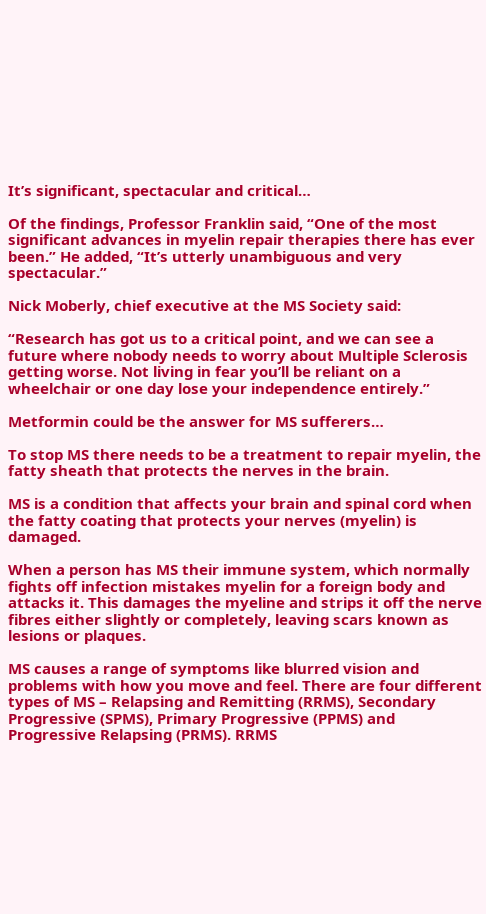It’s significant, spectacular and critical…

Of the findings, Professor Franklin said, “One of the most significant advances in myelin repair therapies there has ever been.” He added, “It’s utterly unambiguous and very spectacular.”

Nick Moberly, chief executive at the MS Society said:

“Research has got us to a critical point, and we can see a future where nobody needs to worry about Multiple Sclerosis getting worse. Not living in fear you’ll be reliant on a wheelchair or one day lose your independence entirely.”

Metformin could be the answer for MS sufferers…

To stop MS there needs to be a treatment to repair myelin, the fatty sheath that protects the nerves in the brain.

MS is a condition that affects your brain and spinal cord when the fatty coating that protects your nerves (myelin) is damaged.

When a person has MS their immune system, which normally fights off infection mistakes myelin for a foreign body and attacks it. This damages the myeline and strips it off the nerve fibres either slightly or completely, leaving scars known as lesions or plaques.

MS causes a range of symptoms like blurred vision and problems with how you move and feel. There are four different types of MS – Relapsing and Remitting (RRMS), Secondary Progressive (SPMS), Primary Progressive (PPMS) and Progressive Relapsing (PRMS). RRMS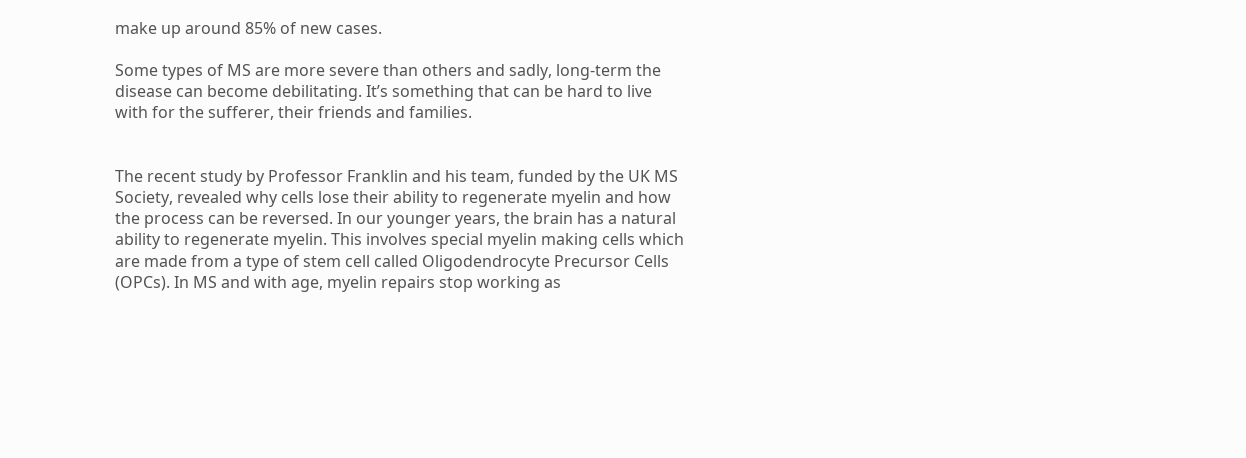make up around 85% of new cases.

Some types of MS are more severe than others and sadly, long-term the disease can become debilitating. It’s something that can be hard to live with for the sufferer, their friends and families.


The recent study by Professor Franklin and his team, funded by the UK MS Society, revealed why cells lose their ability to regenerate myelin and how the process can be reversed. In our younger years, the brain has a natural ability to regenerate myelin. This involves special myelin making cells which are made from a type of stem cell called Oligodendrocyte Precursor Cells (OPCs). In MS and with age, myelin repairs stop working as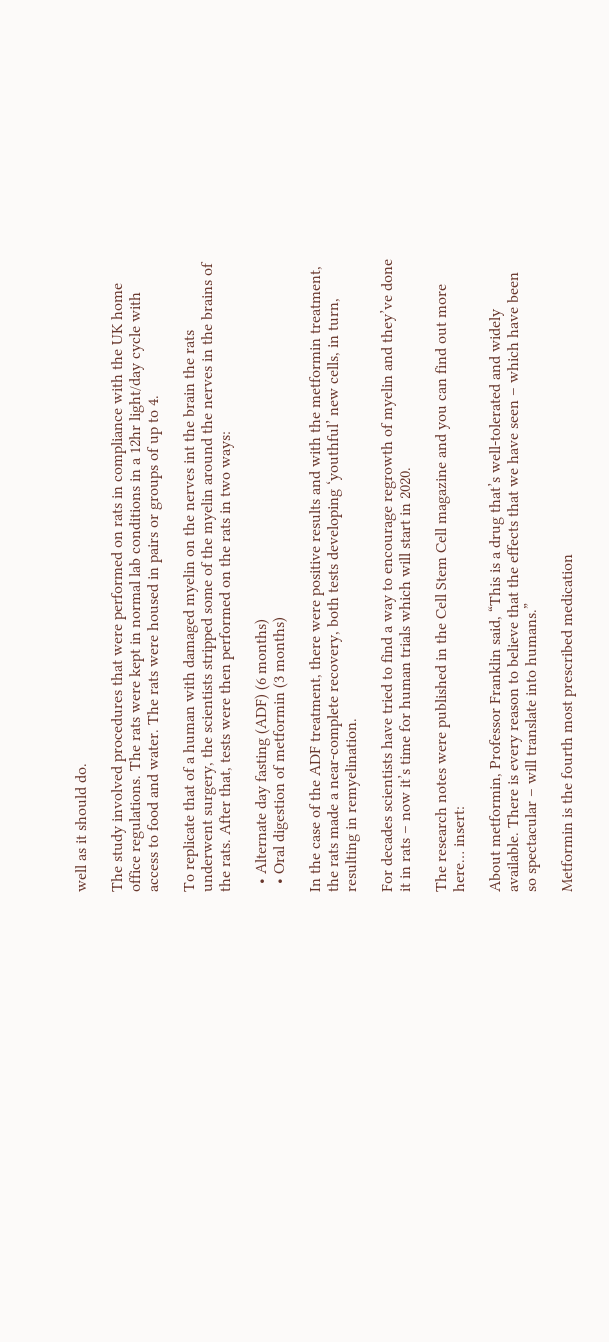well as it should do.

The study involved procedures that were performed on rats in compliance with the UK home office regulations. The rats were kept in normal lab conditions in a 12hr light/day cycle with access to food and water. The rats were housed in pairs or groups of up to 4.

To replicate that of a human with damaged myelin on the nerves int the brain the rats underwent surgery, the scientists stripped some of the myelin around the nerves in the brains of the rats. After that, tests were then performed on the rats in two ways:

  • Alternate day fasting (ADF) (6 months)
  • Oral digestion of metformin (3 months)

In the case of the ADF treatment, there were positive results and with the metformin treatment, the rats made a near-complete recovery, both tests developing ‘youthful’ new cells, in turn, resulting in remyelination.

For decades scientists have tried to find a way to encourage regrowth of myelin and they’ve done it in rats – now it’s time for human trials which will start in 2020.

The research notes were published in the Cell Stem Cell magazine and you can find out more here… insert:

About metformin, Professor Franklin said, “This is a drug that’s well-tolerated and widely available. There is every reason to believe that the effects that we have seen – which have been so spectacular – will translate into humans.”

Metformin is the fourth most prescribed medication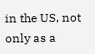in the US, not only as a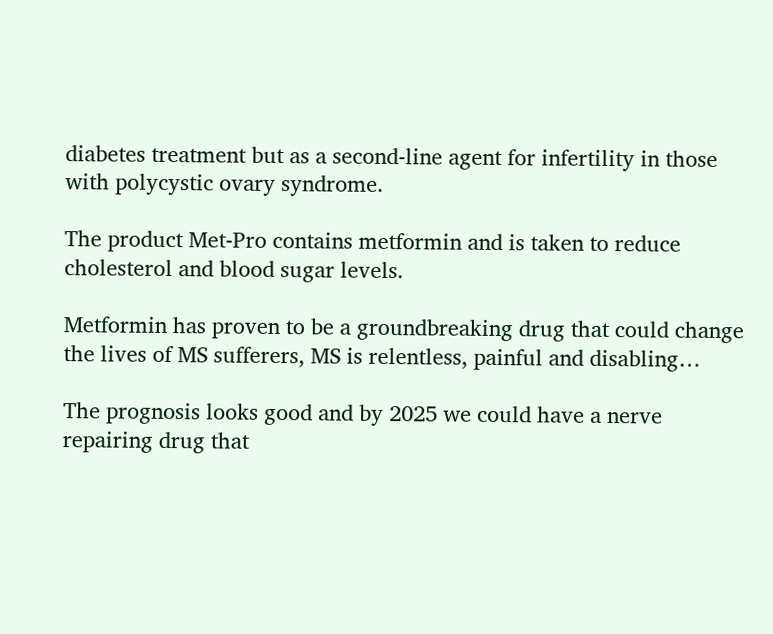diabetes treatment but as a second-line agent for infertility in those with polycystic ovary syndrome.

The product Met-Pro contains metformin and is taken to reduce cholesterol and blood sugar levels.

Metformin has proven to be a groundbreaking drug that could change the lives of MS sufferers, MS is relentless, painful and disabling…

The prognosis looks good and by 2025 we could have a nerve repairing drug that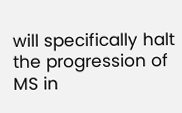will specifically halt the progression of MS in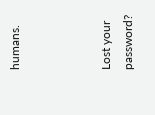humans.



Lost your password?